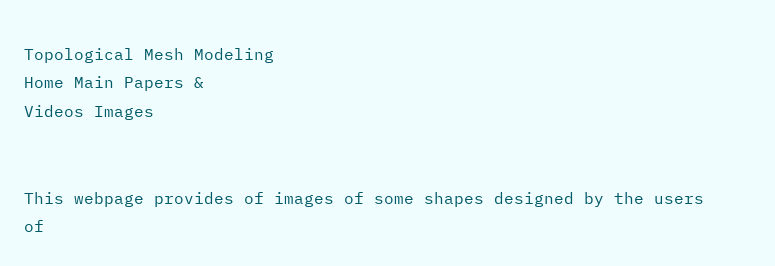Topological Mesh Modeling
Home Main Papers &
Videos Images


This webpage provides of images of some shapes designed by the users of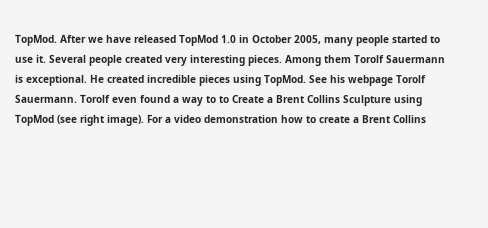TopMod. After we have released TopMod 1.0 in October 2005, many people started to use it. Several people created very interesting pieces. Among them Torolf Sauermann is exceptional. He created incredible pieces using TopMod. See his webpage Torolf Sauermann. Torolf even found a way to to Create a Brent Collins Sculpture using TopMod (see right image). For a video demonstration how to create a Brent Collins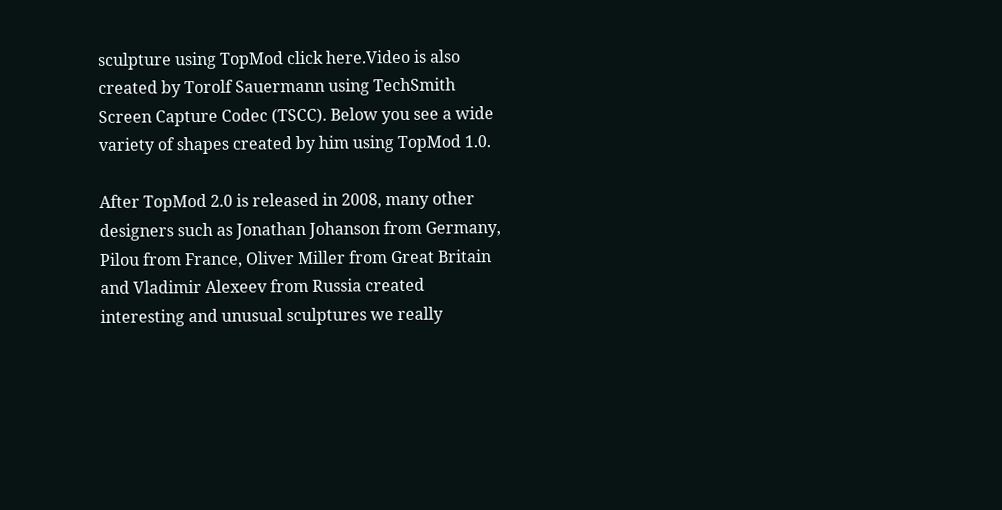sculpture using TopMod click here.Video is also created by Torolf Sauermann using TechSmith Screen Capture Codec (TSCC). Below you see a wide variety of shapes created by him using TopMod 1.0.

After TopMod 2.0 is released in 2008, many other designers such as Jonathan Johanson from Germany, Pilou from France, Oliver Miller from Great Britain and Vladimir Alexeev from Russia created interesting and unusual sculptures we really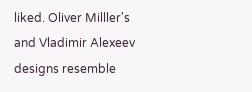liked. Oliver Milller's and Vladimir Alexeev designs resemble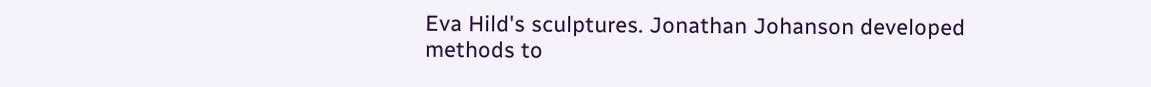Eva Hild's sculptures. Jonathan Johanson developed methods to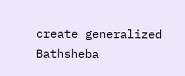create generalized Bathsheba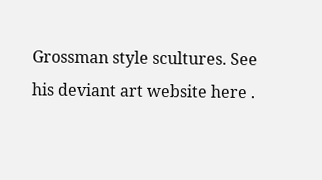Grossman style scultures. See his deviant art website here .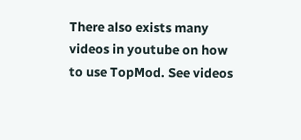There also exists many videos in youtube on how to use TopMod. See videos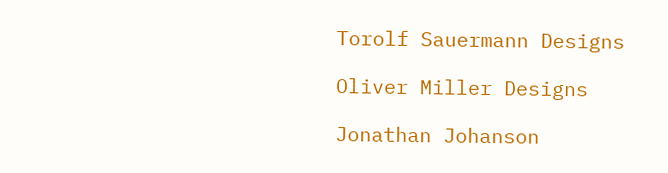Torolf Sauermann Designs

Oliver Miller Designs

Jonathan Johanson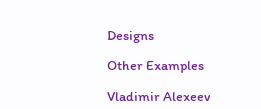Designs

Other Examples

Vladimir Alexeev